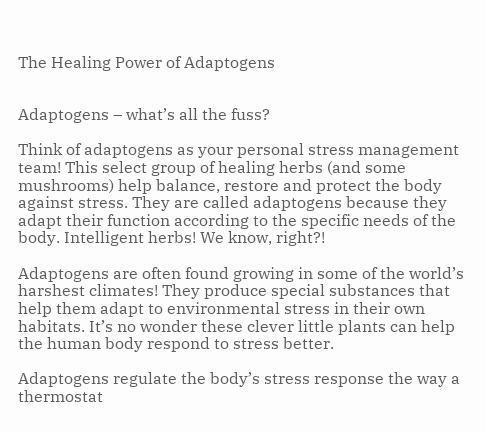The Healing Power of Adaptogens


Adaptogens – what’s all the fuss?

Think of adaptogens as your personal stress management team! This select group of healing herbs (and some mushrooms) help balance, restore and protect the body against stress. They are called adaptogens because they adapt their function according to the specific needs of the body. Intelligent herbs! We know, right?!

Adaptogens are often found growing in some of the world’s harshest climates! They produce special substances that help them adapt to environmental stress in their own habitats. It’s no wonder these clever little plants can help the human body respond to stress better.

Adaptogens regulate the body’s stress response the way a thermostat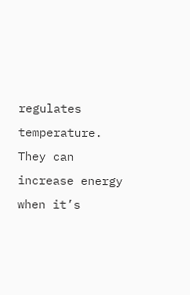regulates temperature. They can increase energy when it’s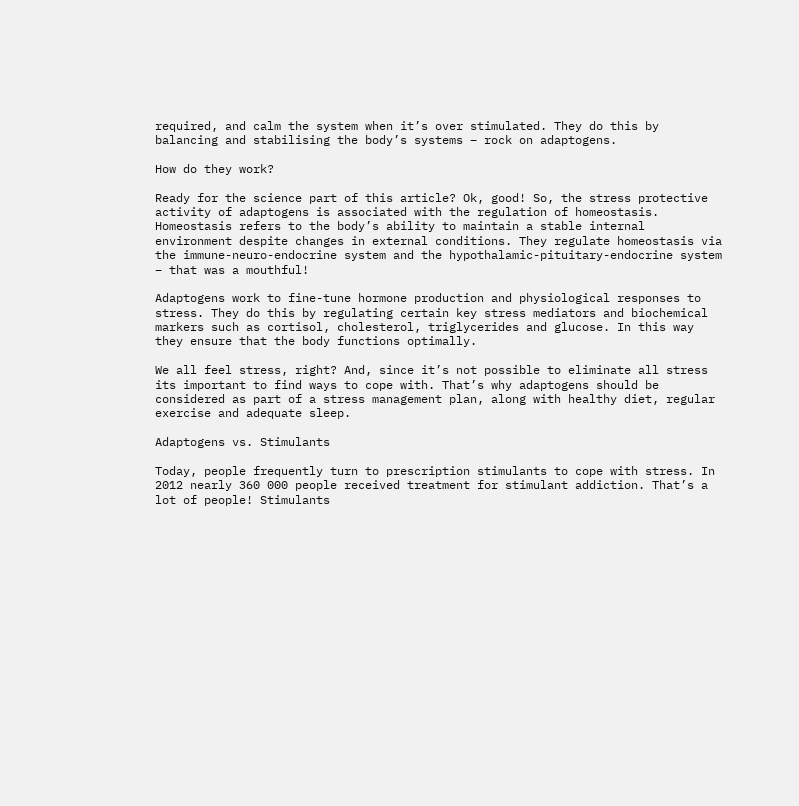required, and calm the system when it’s over stimulated. They do this by balancing and stabilising the body’s systems – rock on adaptogens.

How do they work?

Ready for the science part of this article? Ok, good! So, the stress protective activity of adaptogens is associated with the regulation of homeostasis. Homeostasis refers to the body’s ability to maintain a stable internal environment despite changes in external conditions. They regulate homeostasis via the immune-neuro-endocrine system and the hypothalamic-pituitary-endocrine system – that was a mouthful!

Adaptogens work to fine-tune hormone production and physiological responses to stress. They do this by regulating certain key stress mediators and biochemical markers such as cortisol, cholesterol, triglycerides and glucose. In this way they ensure that the body functions optimally.

We all feel stress, right? And, since it’s not possible to eliminate all stress its important to find ways to cope with. That’s why adaptogens should be considered as part of a stress management plan, along with healthy diet, regular exercise and adequate sleep.

Adaptogens vs. Stimulants

Today, people frequently turn to prescription stimulants to cope with stress. In 2012 nearly 360 000 people received treatment for stimulant addiction. That’s a lot of people! Stimulants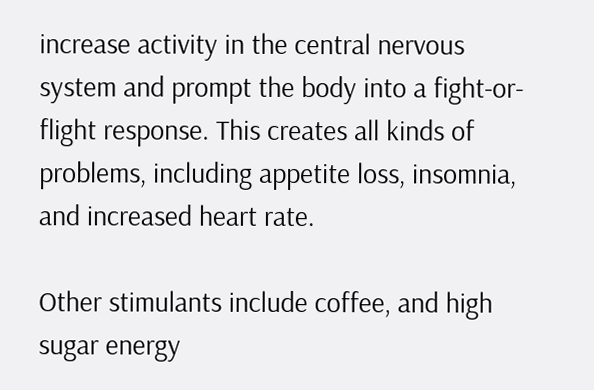increase activity in the central nervous system and prompt the body into a fight-or-flight response. This creates all kinds of problems, including appetite loss, insomnia, and increased heart rate.

Other stimulants include coffee, and high sugar energy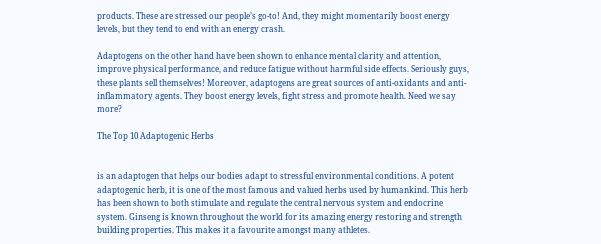products. These are stressed our people’s go-to! And, they might momentarily boost energy levels, but they tend to end with an energy crash.

Adaptogens on the other hand have been shown to enhance mental clarity and attention, improve physical performance, and reduce fatigue without harmful side effects. Seriously guys, these plants sell themselves! Moreover, adaptogens are great sources of anti-oxidants and anti-inflammatory agents. They boost energy levels, fight stress and promote health. Need we say more?

The Top 10 Adaptogenic Herbs


is an adaptogen that helps our bodies adapt to stressful environmental conditions. A potent adaptogenic herb, it is one of the most famous and valued herbs used by humankind. This herb has been shown to both stimulate and regulate the central nervous system and endocrine system. Ginseng is known throughout the world for its amazing energy restoring and strength building properties. This makes it a favourite amongst many athletes.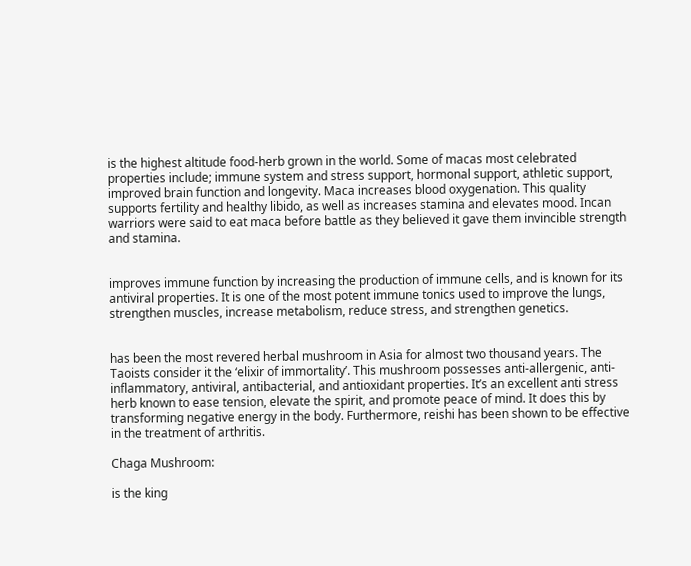is the highest altitude food-herb grown in the world. Some of macas most celebrated properties include; immune system and stress support, hormonal support, athletic support, improved brain function and longevity. Maca increases blood oxygenation. This quality supports fertility and healthy libido, as well as increases stamina and elevates mood. Incan warriors were said to eat maca before battle as they believed it gave them invincible strength and stamina.


improves immune function by increasing the production of immune cells, and is known for its antiviral properties. It is one of the most potent immune tonics used to improve the lungs, strengthen muscles, increase metabolism, reduce stress, and strengthen genetics.


has been the most revered herbal mushroom in Asia for almost two thousand years. The Taoists consider it the ‘elixir of immortality’. This mushroom possesses anti-allergenic, anti-inflammatory, antiviral, antibacterial, and antioxidant properties. It’s an excellent anti stress herb known to ease tension, elevate the spirit, and promote peace of mind. It does this by transforming negative energy in the body. Furthermore, reishi has been shown to be effective in the treatment of arthritis.

Chaga Mushroom:

is the king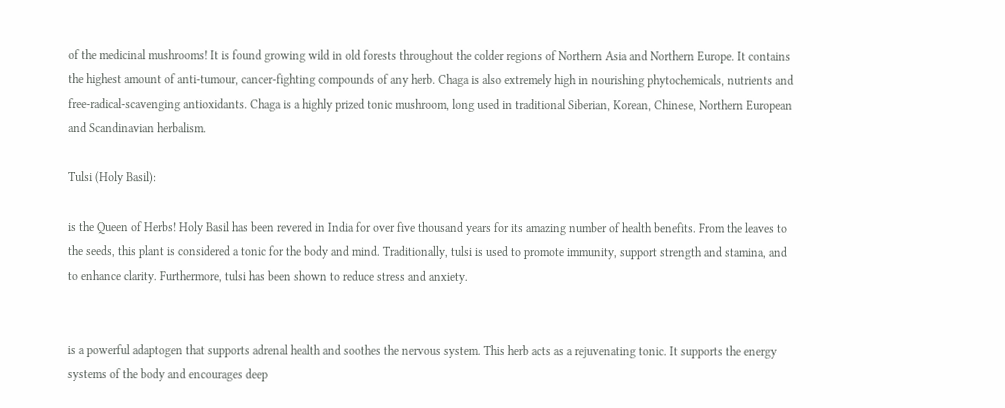of the medicinal mushrooms! It is found growing wild in old forests throughout the colder regions of Northern Asia and Northern Europe. It contains the highest amount of anti-tumour, cancer-fighting compounds of any herb. Chaga is also extremely high in nourishing phytochemicals, nutrients and free-radical-scavenging antioxidants. Chaga is a highly prized tonic mushroom, long used in traditional Siberian, Korean, Chinese, Northern European and Scandinavian herbalism.

Tulsi (Holy Basil):

is the Queen of Herbs! Holy Basil has been revered in India for over five thousand years for its amazing number of health benefits. From the leaves to the seeds, this plant is considered a tonic for the body and mind. Traditionally, tulsi is used to promote immunity, support strength and stamina, and to enhance clarity. Furthermore, tulsi has been shown to reduce stress and anxiety.


is a powerful adaptogen that supports adrenal health and soothes the nervous system. This herb acts as a rejuvenating tonic. It supports the energy systems of the body and encourages deep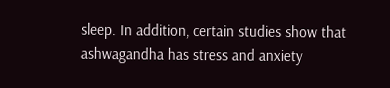sleep. In addition, certain studies show that ashwagandha has stress and anxiety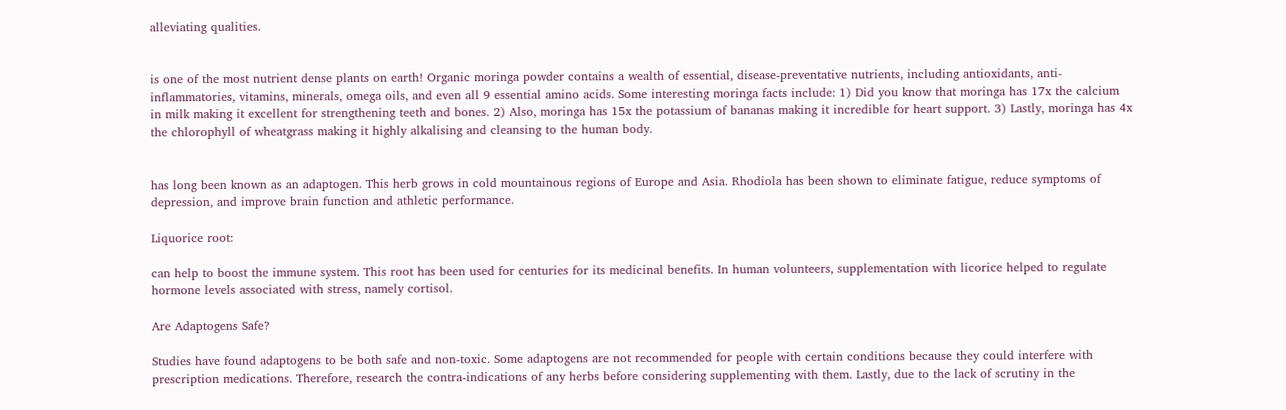alleviating qualities.


is one of the most nutrient dense plants on earth! Organic moringa powder contains a wealth of essential, disease-preventative nutrients, including antioxidants, anti-inflammatories, vitamins, minerals, omega oils, and even all 9 essential amino acids. Some interesting moringa facts include: 1) Did you know that moringa has 17x the calcium in milk making it excellent for strengthening teeth and bones. 2) Also, moringa has 15x the potassium of bananas making it incredible for heart support. 3) Lastly, moringa has 4x the chlorophyll of wheatgrass making it highly alkalising and cleansing to the human body.


has long been known as an adaptogen. This herb grows in cold mountainous regions of Europe and Asia. Rhodiola has been shown to eliminate fatigue, reduce symptoms of depression, and improve brain function and athletic performance.

Liquorice root:

can help to boost the immune system. This root has been used for centuries for its medicinal benefits. In human volunteers, supplementation with licorice helped to regulate hormone levels associated with stress, namely cortisol.

Are Adaptogens Safe?

Studies have found adaptogens to be both safe and non-toxic. Some adaptogens are not recommended for people with certain conditions because they could interfere with prescription medications. Therefore, research the contra-indications of any herbs before considering supplementing with them. Lastly, due to the lack of scrutiny in the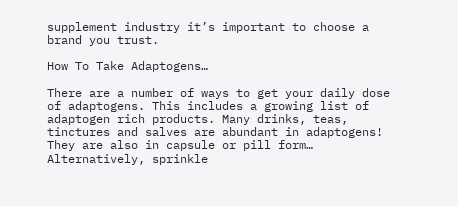supplement industry it’s important to choose a brand you trust.

How To Take Adaptogens…

There are a number of ways to get your daily dose of adaptogens. This includes a growing list of adaptogen rich products. Many drinks, teas, tinctures and salves are abundant in adaptogens! They are also in capsule or pill form… Alternatively, sprinkle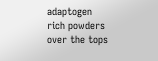adaptogen rich powders over the tops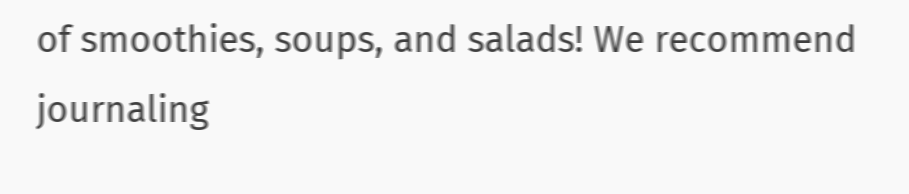of smoothies, soups, and salads! We recommend journaling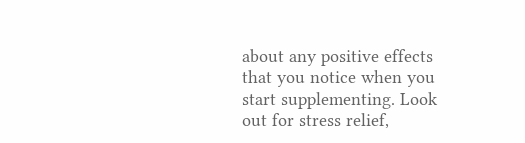about any positive effects that you notice when you start supplementing. Look out for stress relief,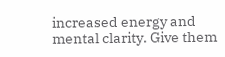increased energy and mental clarity. Give them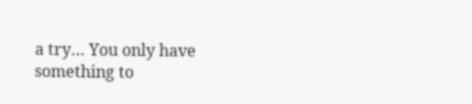a try… You only have something to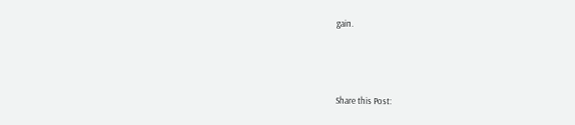gain.




Share this Post: